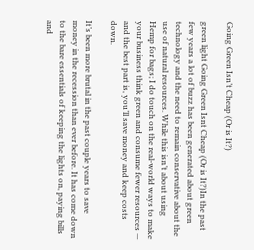Going Green Isn’t Cheap (Or is It?)

green light Going Green Isnt Cheap (Or is It?)In the past few years a lot of buzz has been generated about green technology and the need to remain conservative about the use of natural resources. While this isn’t about using Hemp for bags; I do touch on the real-world ways to make your business think green and consume fewer resources — and the best part is, you’ll save money and keep costs down.

It’s been more brutal in the past couple years to save money in the recession than ever before. It has come down to the bare essentials of keeping the lights on, paying bills and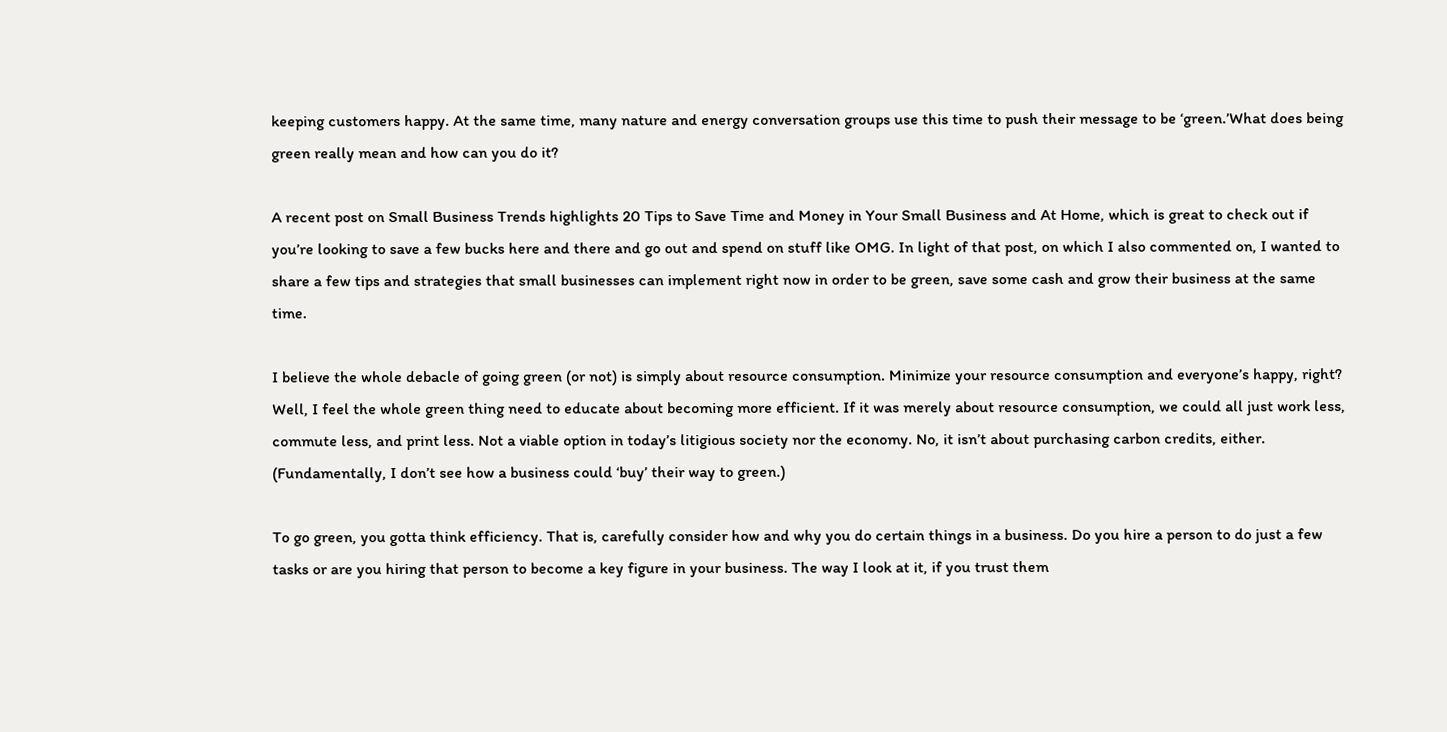keeping customers happy. At the same time, many nature and energy conversation groups use this time to push their message to be ‘green.’What does being green really mean and how can you do it?

A recent post on Small Business Trends highlights 20 Tips to Save Time and Money in Your Small Business and At Home, which is great to check out if you’re looking to save a few bucks here and there and go out and spend on stuff like OMG. In light of that post, on which I also commented on, I wanted to share a few tips and strategies that small businesses can implement right now in order to be green, save some cash and grow their business at the same time.

I believe the whole debacle of going green (or not) is simply about resource consumption. Minimize your resource consumption and everyone’s happy, right? Well, I feel the whole green thing need to educate about becoming more efficient. If it was merely about resource consumption, we could all just work less, commute less, and print less. Not a viable option in today’s litigious society nor the economy. No, it isn’t about purchasing carbon credits, either. (Fundamentally, I don’t see how a business could ‘buy’ their way to green.)

To go green, you gotta think efficiency. That is, carefully consider how and why you do certain things in a business. Do you hire a person to do just a few tasks or are you hiring that person to become a key figure in your business. The way I look at it, if you trust them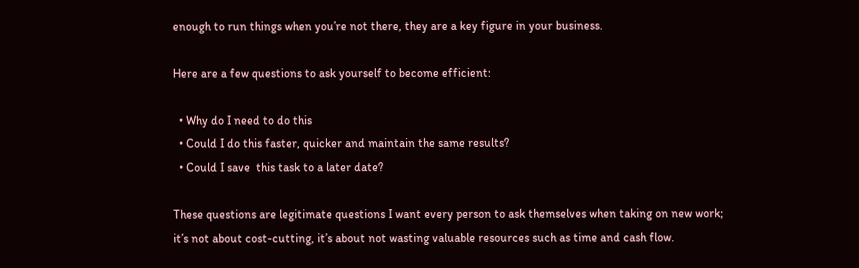enough to run things when you’re not there, they are a key figure in your business.

Here are a few questions to ask yourself to become efficient:

  • Why do I need to do this
  • Could I do this faster, quicker and maintain the same results?
  • Could I save  this task to a later date?

These questions are legitimate questions I want every person to ask themselves when taking on new work; it’s not about cost-cutting, it’s about not wasting valuable resources such as time and cash flow.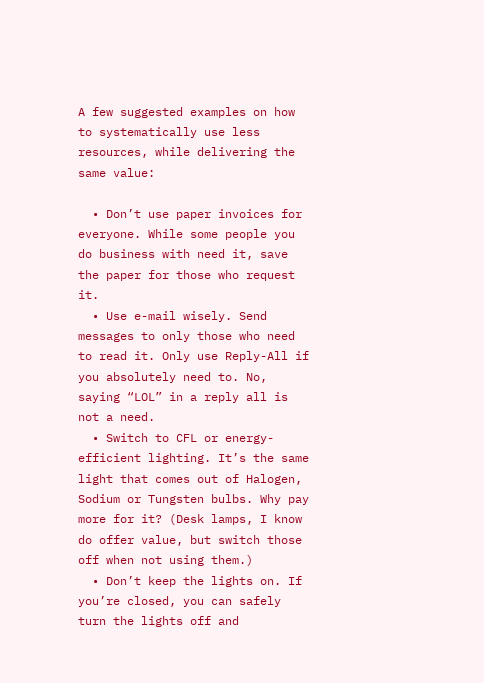A few suggested examples on how to systematically use less resources, while delivering the same value:

  • Don’t use paper invoices for everyone. While some people you do business with need it, save the paper for those who request it.
  • Use e-mail wisely. Send messages to only those who need to read it. Only use Reply-All if you absolutely need to. No, saying “LOL” in a reply all is not a need.
  • Switch to CFL or energy-efficient lighting. It’s the same light that comes out of Halogen, Sodium or Tungsten bulbs. Why pay more for it? (Desk lamps, I know do offer value, but switch those off when not using them.)
  • Don’t keep the lights on. If you’re closed, you can safely turn the lights off and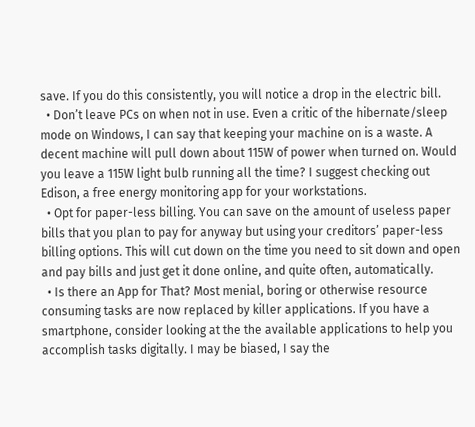save. If you do this consistently, you will notice a drop in the electric bill.
  • Don’t leave PCs on when not in use. Even a critic of the hibernate/sleep mode on Windows, I can say that keeping your machine on is a waste. A decent machine will pull down about 115W of power when turned on. Would you leave a 115W light bulb running all the time? I suggest checking out Edison, a free energy monitoring app for your workstations.
  • Opt for paper-less billing. You can save on the amount of useless paper bills that you plan to pay for anyway but using your creditors’ paper-less billing options. This will cut down on the time you need to sit down and open and pay bills and just get it done online, and quite often, automatically.
  • Is there an App for That? Most menial, boring or otherwise resource consuming tasks are now replaced by killer applications. If you have a smartphone, consider looking at the the available applications to help you accomplish tasks digitally. I may be biased, I say the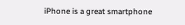iPhone is a great smartphone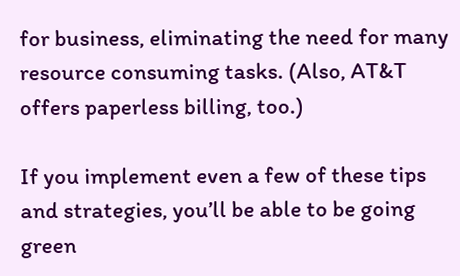for business, eliminating the need for many resource consuming tasks. (Also, AT&T offers paperless billing, too.)

If you implement even a few of these tips and strategies, you’ll be able to be going green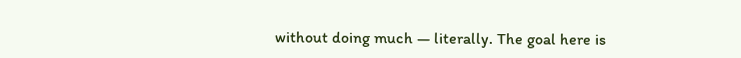without doing much — literally. The goal here is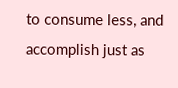to consume less, and accomplish just as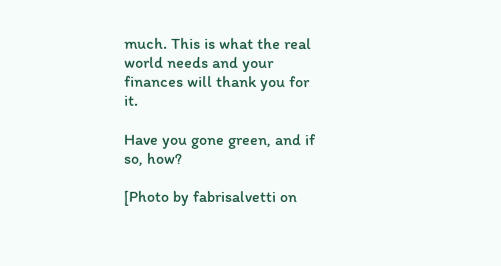much. This is what the real world needs and your finances will thank you for it.

Have you gone green, and if so, how?

[Photo by fabrisalvetti on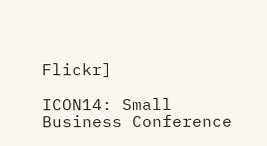Flickr]

ICON14: Small Business Conference